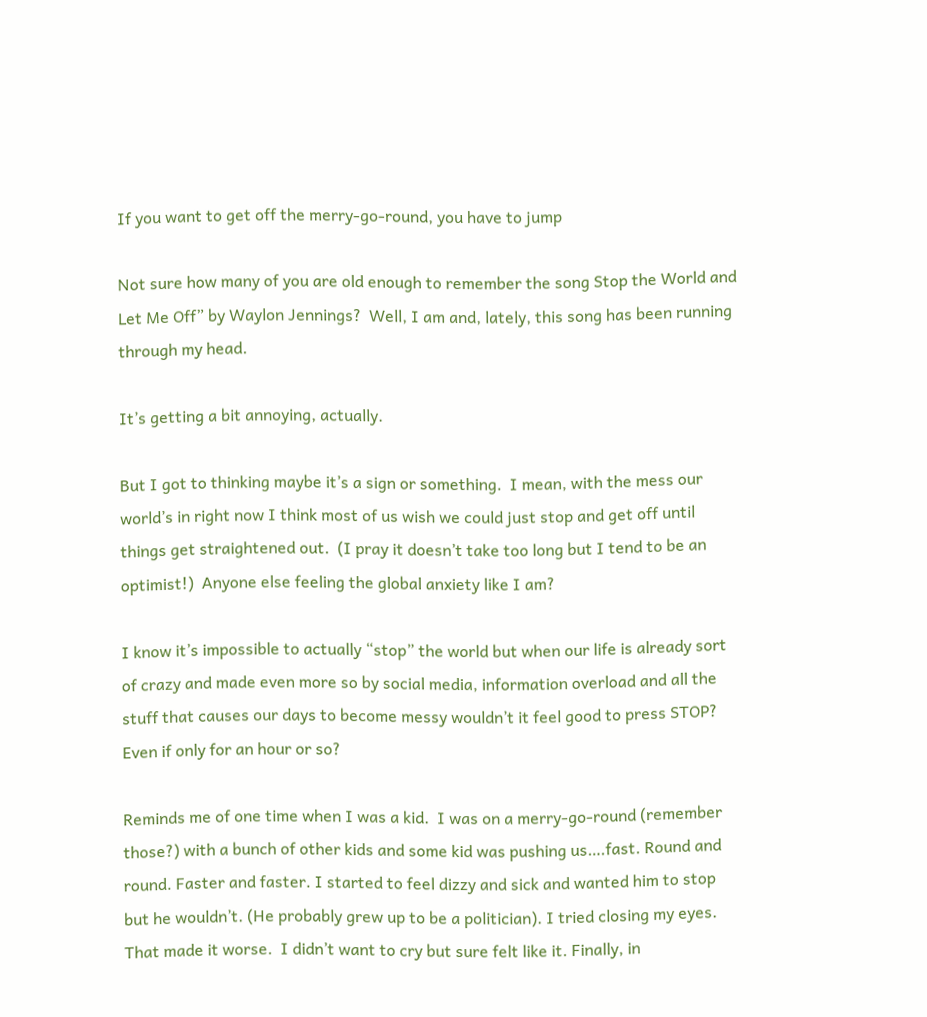If you want to get off the merry-go-round, you have to jump

Not sure how many of you are old enough to remember the song Stop the World and Let Me Off” by Waylon Jennings?  Well, I am and, lately, this song has been running through my head.

It’s getting a bit annoying, actually.

But I got to thinking maybe it’s a sign or something.  I mean, with the mess our world’s in right now I think most of us wish we could just stop and get off until things get straightened out.  (I pray it doesn’t take too long but I tend to be an optimist!)  Anyone else feeling the global anxiety like I am?

I know it’s impossible to actually “stop” the world but when our life is already sort of crazy and made even more so by social media, information overload and all the stuff that causes our days to become messy wouldn’t it feel good to press STOP?  Even if only for an hour or so?

Reminds me of one time when I was a kid.  I was on a merry-go-round (remember those?) with a bunch of other kids and some kid was pushing us….fast. Round and round. Faster and faster. I started to feel dizzy and sick and wanted him to stop but he wouldn’t. (He probably grew up to be a politician). I tried closing my eyes.  That made it worse.  I didn’t want to cry but sure felt like it. Finally, in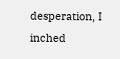desperation, I inched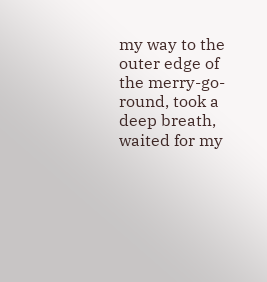my way to the outer edge of the merry-go-round, took a deep breath, waited for my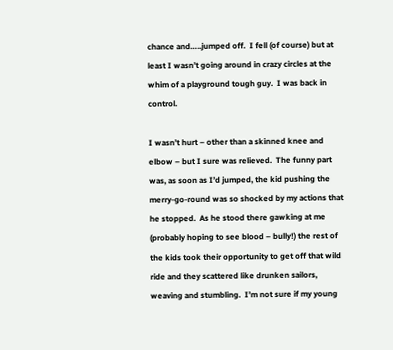chance and…..jumped off.  I fell (of course) but at least I wasn’t going around in crazy circles at the whim of a playground tough guy.  I was back in control.

I wasn’t hurt – other than a skinned knee and elbow – but I sure was relieved.  The funny part was, as soon as I’d jumped, the kid pushing the merry-go-round was so shocked by my actions that he stopped.  As he stood there gawking at me (probably hoping to see blood – bully!) the rest of the kids took their opportunity to get off that wild ride and they scattered like drunken sailors, weaving and stumbling.  I’m not sure if my young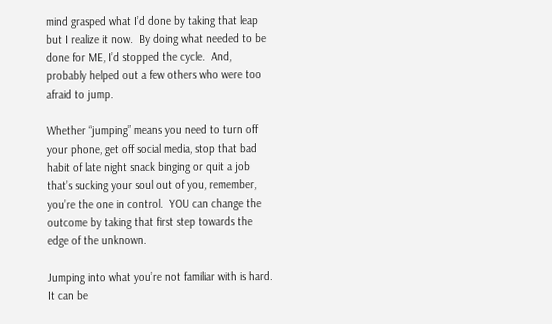mind grasped what I’d done by taking that leap but I realize it now.  By doing what needed to be done for ME, I’d stopped the cycle.  And, probably helped out a few others who were too afraid to jump.

Whether “jumping” means you need to turn off your phone, get off social media, stop that bad habit of late night snack binging or quit a job that’s sucking your soul out of you, remember, you’re the one in control.  YOU can change the outcome by taking that first step towards the edge of the unknown.

Jumping into what you’re not familiar with is hard.  It can be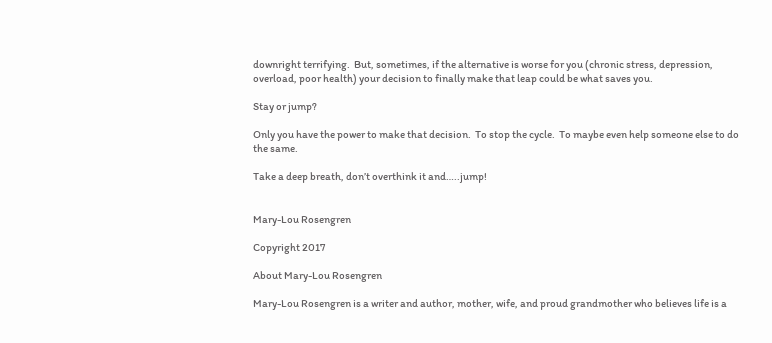downright terrifying.  But, sometimes, if the alternative is worse for you (chronic stress, depression, overload, poor health) your decision to finally make that leap could be what saves you.

Stay or jump?

Only you have the power to make that decision.  To stop the cycle.  To maybe even help someone else to do the same.

Take a deep breath, don’t overthink it and…..jump!


Mary-Lou Rosengren

Copyright 2017

About Mary-Lou Rosengren

Mary-Lou Rosengren is a writer and author, mother, wife, and proud grandmother who believes life is a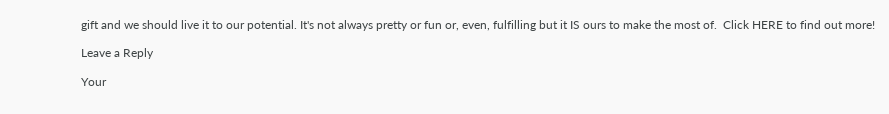gift and we should live it to our potential. It's not always pretty or fun or, even, fulfilling but it IS ours to make the most of.  Click HERE to find out more!

Leave a Reply

Your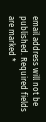email address will not be published. Required fields are marked *